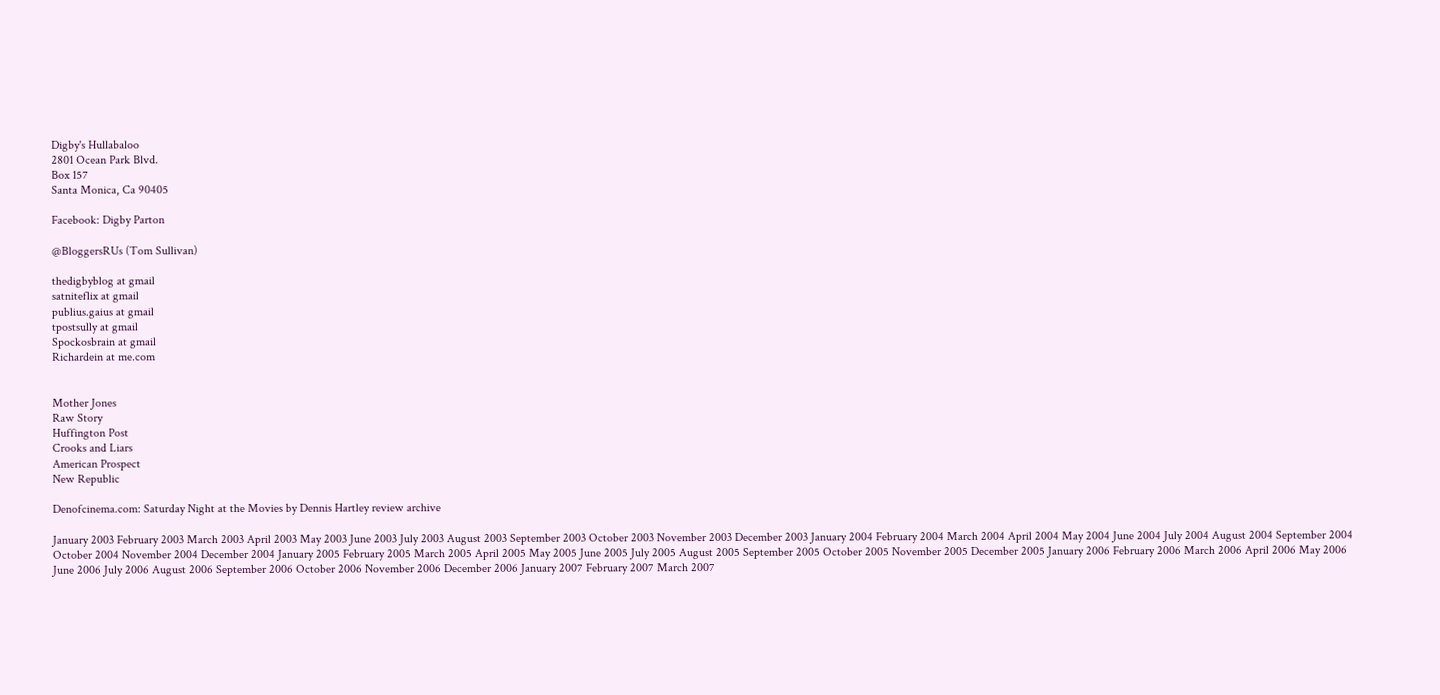Digby's Hullabaloo
2801 Ocean Park Blvd.
Box 157
Santa Monica, Ca 90405

Facebook: Digby Parton

@BloggersRUs (Tom Sullivan)

thedigbyblog at gmail
satniteflix at gmail
publius.gaius at gmail
tpostsully at gmail
Spockosbrain at gmail
Richardein at me.com


Mother Jones
Raw Story
Huffington Post
Crooks and Liars
American Prospect
New Republic

Denofcinema.com: Saturday Night at the Movies by Dennis Hartley review archive

January 2003 February 2003 March 2003 April 2003 May 2003 June 2003 July 2003 August 2003 September 2003 October 2003 November 2003 December 2003 January 2004 February 2004 March 2004 April 2004 May 2004 June 2004 July 2004 August 2004 September 2004 October 2004 November 2004 December 2004 January 2005 February 2005 March 2005 April 2005 May 2005 June 2005 July 2005 August 2005 September 2005 October 2005 November 2005 December 2005 January 2006 February 2006 March 2006 April 2006 May 2006 June 2006 July 2006 August 2006 September 2006 October 2006 November 2006 December 2006 January 2007 February 2007 March 2007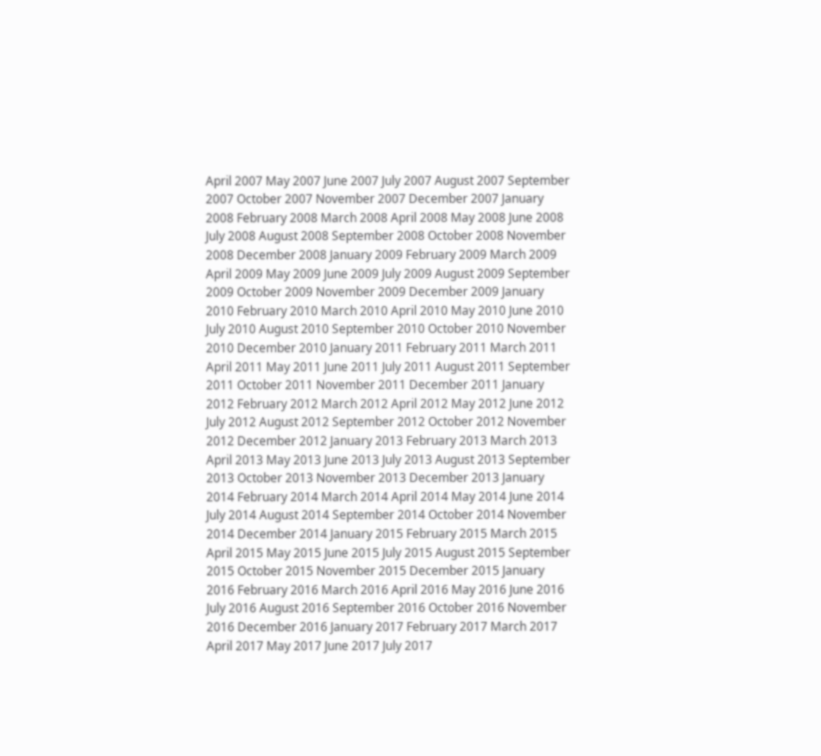April 2007 May 2007 June 2007 July 2007 August 2007 September 2007 October 2007 November 2007 December 2007 January 2008 February 2008 March 2008 April 2008 May 2008 June 2008 July 2008 August 2008 September 2008 October 2008 November 2008 December 2008 January 2009 February 2009 March 2009 April 2009 May 2009 June 2009 July 2009 August 2009 September 2009 October 2009 November 2009 December 2009 January 2010 February 2010 March 2010 April 2010 May 2010 June 2010 July 2010 August 2010 September 2010 October 2010 November 2010 December 2010 January 2011 February 2011 March 2011 April 2011 May 2011 June 2011 July 2011 August 2011 September 2011 October 2011 November 2011 December 2011 January 2012 February 2012 March 2012 April 2012 May 2012 June 2012 July 2012 August 2012 September 2012 October 2012 November 2012 December 2012 January 2013 February 2013 March 2013 April 2013 May 2013 June 2013 July 2013 August 2013 September 2013 October 2013 November 2013 December 2013 January 2014 February 2014 March 2014 April 2014 May 2014 June 2014 July 2014 August 2014 September 2014 October 2014 November 2014 December 2014 January 2015 February 2015 March 2015 April 2015 May 2015 June 2015 July 2015 August 2015 September 2015 October 2015 November 2015 December 2015 January 2016 February 2016 March 2016 April 2016 May 2016 June 2016 July 2016 August 2016 September 2016 October 2016 November 2016 December 2016 January 2017 February 2017 March 2017 April 2017 May 2017 June 2017 July 2017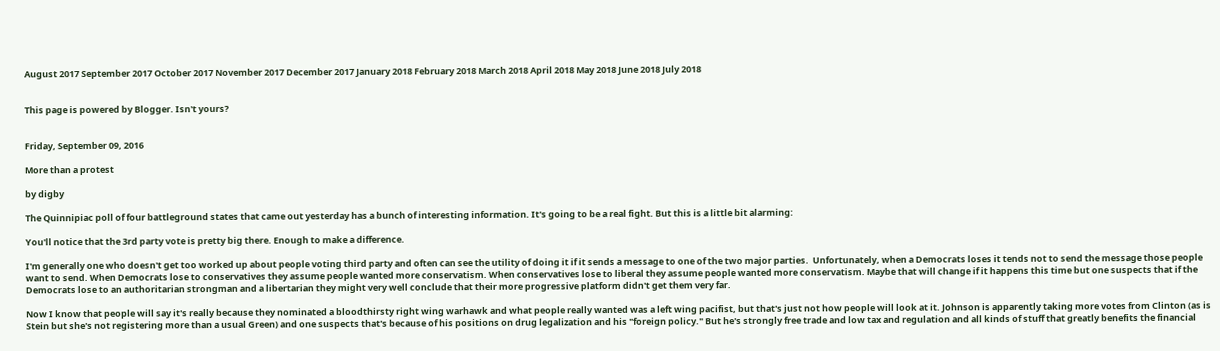August 2017 September 2017 October 2017 November 2017 December 2017 January 2018 February 2018 March 2018 April 2018 May 2018 June 2018 July 2018


This page is powered by Blogger. Isn't yours?


Friday, September 09, 2016

More than a protest

by digby

The Quinnipiac poll of four battleground states that came out yesterday has a bunch of interesting information. It's going to be a real fight. But this is a little bit alarming:

You'll notice that the 3rd party vote is pretty big there. Enough to make a difference.

I'm generally one who doesn't get too worked up about people voting third party and often can see the utility of doing it if it sends a message to one of the two major parties.  Unfortunately, when a Democrats loses it tends not to send the message those people want to send. When Democrats lose to conservatives they assume people wanted more conservatism. When conservatives lose to liberal they assume people wanted more conservatism. Maybe that will change if it happens this time but one suspects that if the Democrats lose to an authoritarian strongman and a libertarian they might very well conclude that their more progressive platform didn't get them very far.

Now I know that people will say it's really because they nominated a bloodthirsty right wing warhawk and what people really wanted was a left wing pacifist, but that's just not how people will look at it. Johnson is apparently taking more votes from Clinton (as is Stein but she's not registering more than a usual Green) and one suspects that's because of his positions on drug legalization and his "foreign policy." But he's strongly free trade and low tax and regulation and all kinds of stuff that greatly benefits the financial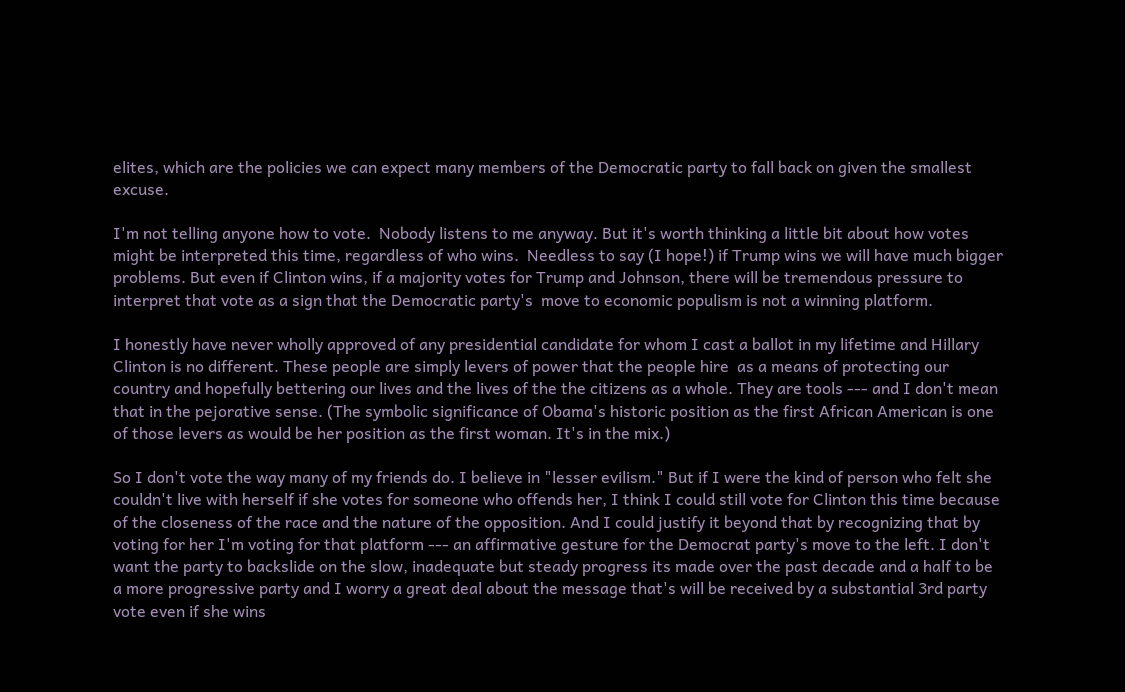elites, which are the policies we can expect many members of the Democratic party to fall back on given the smallest excuse.

I'm not telling anyone how to vote.  Nobody listens to me anyway. But it's worth thinking a little bit about how votes might be interpreted this time, regardless of who wins.  Needless to say (I hope!) if Trump wins we will have much bigger problems. But even if Clinton wins, if a majority votes for Trump and Johnson, there will be tremendous pressure to interpret that vote as a sign that the Democratic party's  move to economic populism is not a winning platform.

I honestly have never wholly approved of any presidential candidate for whom I cast a ballot in my lifetime and Hillary Clinton is no different. These people are simply levers of power that the people hire  as a means of protecting our country and hopefully bettering our lives and the lives of the the citizens as a whole. They are tools --- and I don't mean that in the pejorative sense. (The symbolic significance of Obama's historic position as the first African American is one of those levers as would be her position as the first woman. It's in the mix.)

So I don't vote the way many of my friends do. I believe in "lesser evilism." But if I were the kind of person who felt she couldn't live with herself if she votes for someone who offends her, I think I could still vote for Clinton this time because of the closeness of the race and the nature of the opposition. And I could justify it beyond that by recognizing that by voting for her I'm voting for that platform --- an affirmative gesture for the Democrat party's move to the left. I don't want the party to backslide on the slow, inadequate but steady progress its made over the past decade and a half to be a more progressive party and I worry a great deal about the message that's will be received by a substantial 3rd party vote even if she wins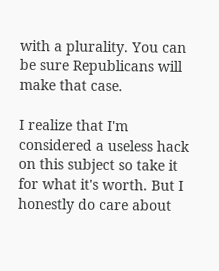with a plurality. You can be sure Republicans will make that case.

I realize that I'm considered a useless hack on this subject so take it for what it's worth. But I honestly do care about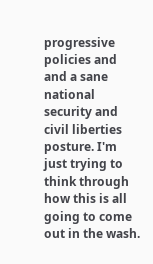progressive policies and and a sane national security and civil liberties posture. I'm just trying to think through how this is all going to come out in the wash.